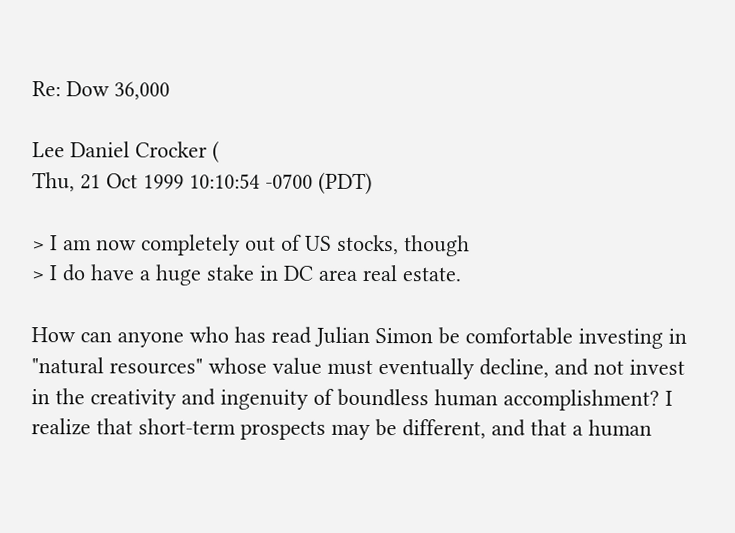Re: Dow 36,000

Lee Daniel Crocker (
Thu, 21 Oct 1999 10:10:54 -0700 (PDT)

> I am now completely out of US stocks, though
> I do have a huge stake in DC area real estate.

How can anyone who has read Julian Simon be comfortable investing in "natural resources" whose value must eventually decline, and not invest in the creativity and ingenuity of boundless human accomplishment? I realize that short-term prospects may be different, and that a human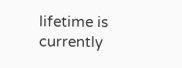lifetime is currently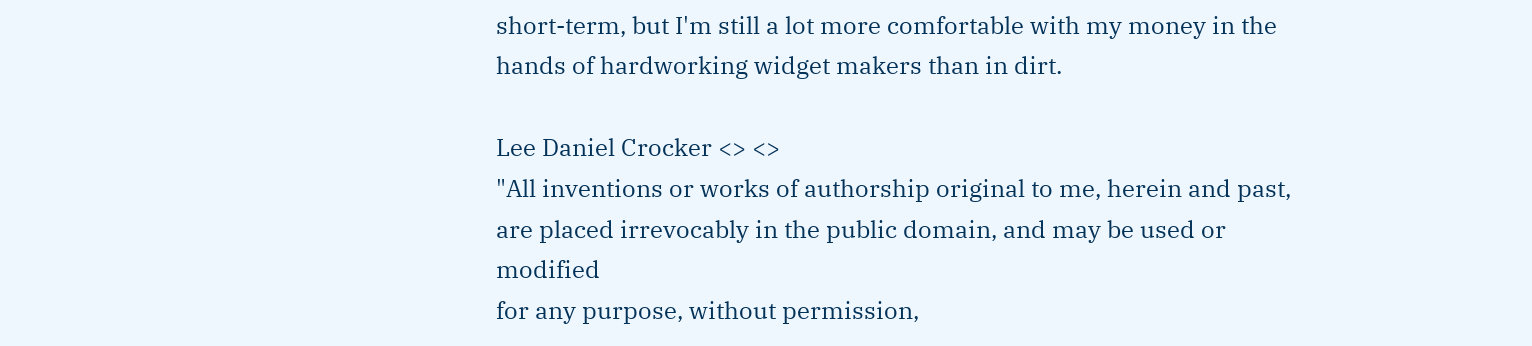short-term, but I'm still a lot more comfortable with my money in the hands of hardworking widget makers than in dirt.

Lee Daniel Crocker <> <>
"All inventions or works of authorship original to me, herein and past,
are placed irrevocably in the public domain, and may be used or modified
for any purpose, without permission,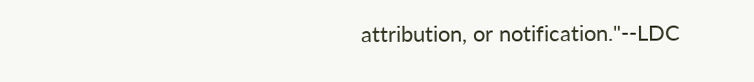attribution, or notification."--LDC